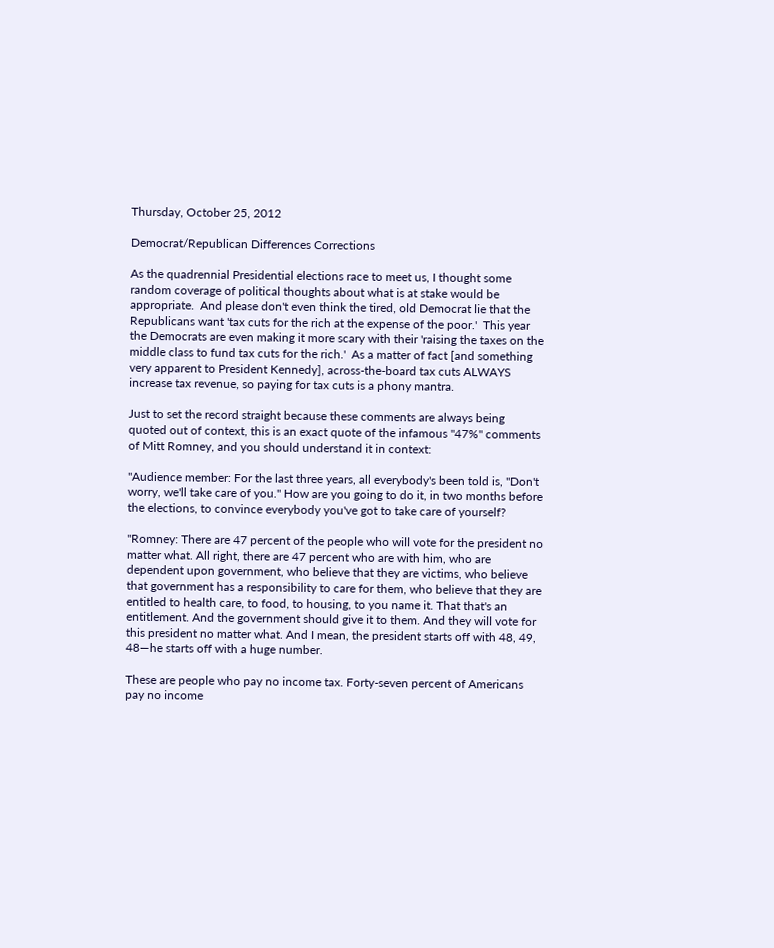Thursday, October 25, 2012

Democrat/Republican Differences Corrections

As the quadrennial Presidential elections race to meet us, I thought some random coverage of political thoughts about what is at stake would be appropriate.  And please don't even think the tired, old Democrat lie that the Republicans want 'tax cuts for the rich at the expense of the poor.'  This year the Democrats are even making it more scary with their 'raising the taxes on the middle class to fund tax cuts for the rich.'  As a matter of fact [and something very apparent to President Kennedy], across-the-board tax cuts ALWAYS increase tax revenue, so paying for tax cuts is a phony mantra.

Just to set the record straight because these comments are always being quoted out of context, this is an exact quote of the infamous "47%" comments of Mitt Romney, and you should understand it in context:

"Audience member: For the last three years, all everybody's been told is, "Don't worry, we'll take care of you." How are you going to do it, in two months before the elections, to convince everybody you've got to take care of yourself?

"Romney: There are 47 percent of the people who will vote for the president no matter what. All right, there are 47 percent who are with him, who are dependent upon government, who believe that they are victims, who believe that government has a responsibility to care for them, who believe that they are entitled to health care, to food, to housing, to you name it. That that's an entitlement. And the government should give it to them. And they will vote for this president no matter what. And I mean, the president starts off with 48, 49, 48—he starts off with a huge number.

These are people who pay no income tax. Forty-seven percent of Americans pay no income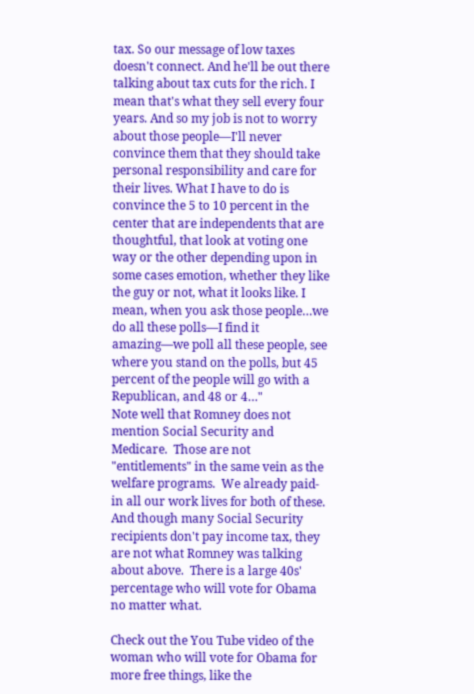tax. So our message of low taxes doesn't connect. And he'll be out there talking about tax cuts for the rich. I mean that's what they sell every four years. And so my job is not to worry about those people—I'll never convince them that they should take personal responsibility and care for their lives. What I have to do is convince the 5 to 10 percent in the center that are independents that are thoughtful, that look at voting one way or the other depending upon in some cases emotion, whether they like the guy or not, what it looks like. I mean, when you ask those people…we do all these polls—I find it amazing—we poll all these people, see where you stand on the polls, but 45 percent of the people will go with a Republican, and 48 or 4…"
Note well that Romney does not mention Social Security and Medicare.  Those are not "entitlements" in the same vein as the welfare programs.  We already paid-in all our work lives for both of these.  And though many Social Security recipients don't pay income tax, they are not what Romney was talking about above.  There is a large 40s' percentage who will vote for Obama no matter what.

Check out the You Tube video of the woman who will vote for Obama for more free things, like the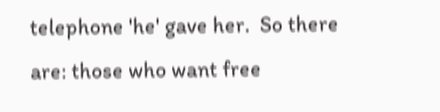telephone 'he' gave her.  So there are: those who want free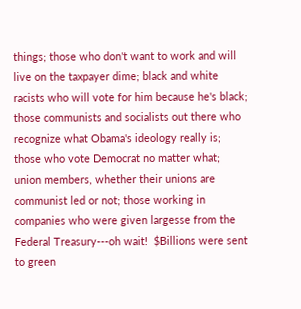things; those who don't want to work and will live on the taxpayer dime; black and white racists who will vote for him because he's black; those communists and socialists out there who recognize what Obama's ideology really is; those who vote Democrat no matter what; union members, whether their unions are communist led or not; those working in companies who were given largesse from the Federal Treasury---oh wait!  $Billions were sent to green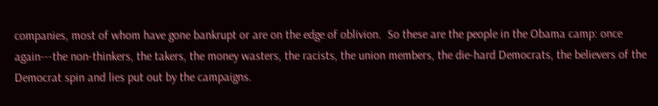companies, most of whom have gone bankrupt or are on the edge of oblivion.  So these are the people in the Obama camp: once again---the non-thinkers, the takers, the money wasters, the racists, the union members, the die-hard Democrats, the believers of the Democrat spin and lies put out by the campaigns.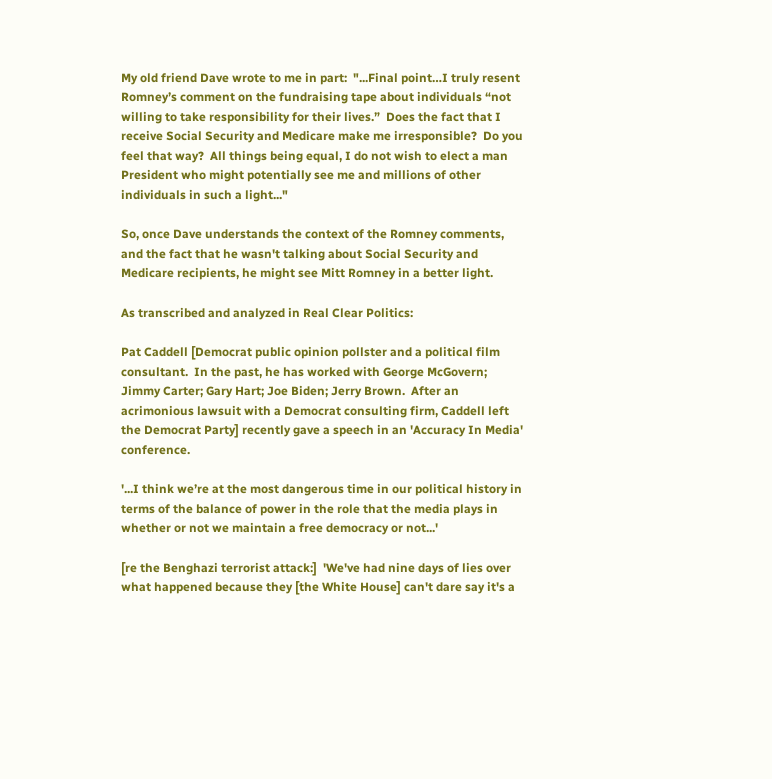My old friend Dave wrote to me in part:  "...Final point…I truly resent Romney’s comment on the fundraising tape about individuals “not willing to take responsibility for their lives.”  Does the fact that I receive Social Security and Medicare make me irresponsible?  Do you feel that way?  All things being equal, I do not wish to elect a man President who might potentially see me and millions of other individuals in such a light..."

So, once Dave understands the context of the Romney comments, and the fact that he wasn't talking about Social Security and Medicare recipients, he might see Mitt Romney in a better light.

As transcribed and analyzed in Real Clear Politics:

Pat Caddell [Democrat public opinion pollster and a political film consultant.  In the past, he has worked with George McGovern; Jimmy Carter; Gary Hart; Joe Biden; Jerry Brown.  After an acrimonious lawsuit with a Democrat consulting firm, Caddell left the Democrat Party] recently gave a speech in an 'Accuracy In Media' conference.

'...I think we’re at the most dangerous time in our political history in terms of the balance of power in the role that the media plays in whether or not we maintain a free democracy or not...'

[re the Benghazi terrorist attack:]  'We've had nine days of lies over what happened because they [the White House] can't dare say it's a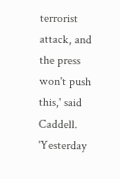terrorist attack, and the press won't push this,' said Caddell. 'Yesterday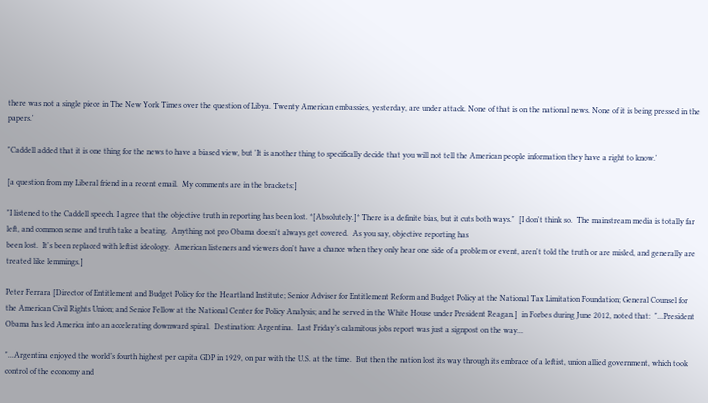there was not a single piece in The New York Times over the question of Libya. Twenty American embassies, yesterday, are under attack. None of that is on the national news. None of it is being pressed in the papers.'

"Caddell added that it is one thing for the news to have a biased view, but 'It is another thing to specifically decide that you will not tell the American people information they have a right to know.'

[a question from my Liberal friend in a recent email.  My comments are in the brackets:]

"I listened to the Caddell speech. I agree that the objective truth in reporting has been lost. *[Absolutely.]* There is a definite bias, but it cuts both ways."  [I don't think so.  The mainstream media is totally far left, and common sense and truth take a beating.  Anything not pro Obama doesn't always get covered.  As you say, objective reporting has
been lost.  It's been replaced with leftist ideology.  American listeners and viewers don't have a chance when they only hear one side of a problem or event, aren't told the truth or are misled, and generally are treated like lemmings.]

Peter Ferrara [Director of Entitlement and Budget Policy for the Heartland Institute; Senior Adviser for Entitlement Reform and Budget Policy at the National Tax Limitation Foundation; General Counsel for the American Civil Rights Union; and Senior Fellow at the National Center for Policy Analysis; and he served in the White House under President Reagan.]  in Forbes during June 2012, noted that:  "...President Obama has led America into an accelerating downward spiral.  Destination: Argentina.  Last Friday’s calamitous jobs report was just a signpost on the way...

"...Argentina enjoyed the world’s fourth highest per capita GDP in 1929, on par with the U.S. at the time.  But then the nation lost its way through its embrace of a leftist, union allied government, which took control of the economy and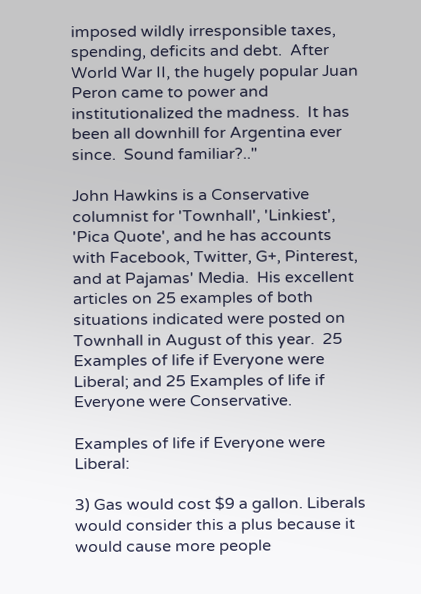imposed wildly irresponsible taxes, spending, deficits and debt.  After World War II, the hugely popular Juan Peron came to power and institutionalized the madness.  It has been all downhill for Argentina ever since.  Sound familiar?.."

John Hawkins is a Conservative columnist for 'Townhall', 'Linkiest', 'Pica Quote', and he has accounts with Facebook, Twitter, G+, Pinterest, and at Pajamas' Media.  His excellent articles on 25 examples of both situations indicated were posted on Townhall in August of this year.  25 Examples of life if Everyone were Liberal; and 25 Examples of life if Everyone were Conservative.

Examples of life if Everyone were Liberal:

3) Gas would cost $9 a gallon. Liberals would consider this a plus because it would cause more people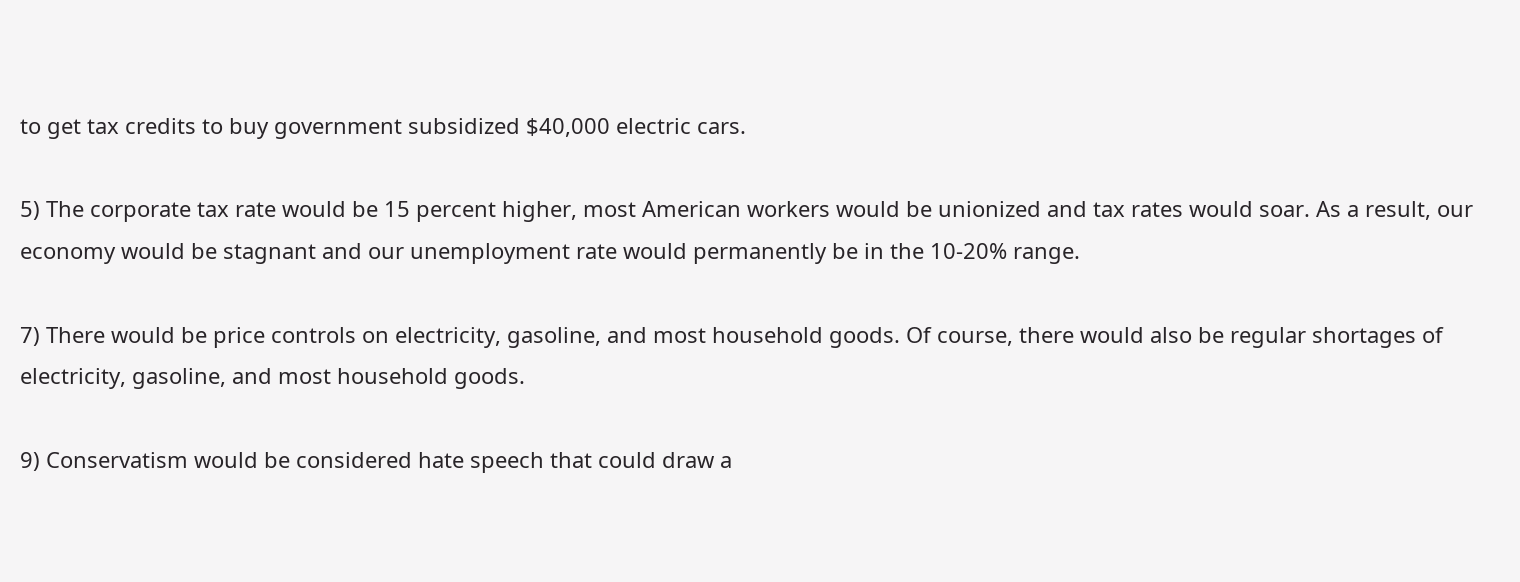to get tax credits to buy government subsidized $40,000 electric cars.

5) The corporate tax rate would be 15 percent higher, most American workers would be unionized and tax rates would soar. As a result, our economy would be stagnant and our unemployment rate would permanently be in the 10-20% range.

7) There would be price controls on electricity, gasoline, and most household goods. Of course, there would also be regular shortages of electricity, gasoline, and most household goods.

9) Conservatism would be considered hate speech that could draw a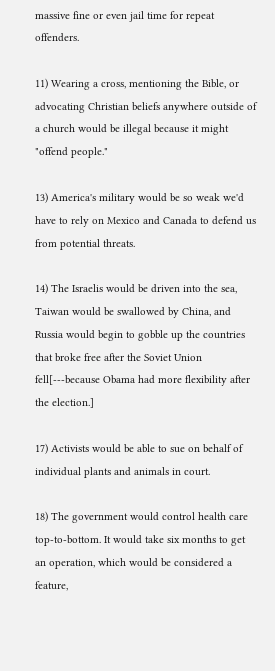massive fine or even jail time for repeat offenders.

11) Wearing a cross, mentioning the Bible, or advocating Christian beliefs anywhere outside of a church would be illegal because it might "offend people."

13) America's military would be so weak we'd have to rely on Mexico and Canada to defend us from potential threats.

14) The Israelis would be driven into the sea, Taiwan would be swallowed by China, and Russia would begin to gobble up the countries that broke free after the Soviet Union fell[---because Obama had more flexibility after the election.]

17) Activists would be able to sue on behalf of individual plants and animals in court.

18) The government would control health care top-to-bottom. It would take six months to get an operation, which would be considered a feature,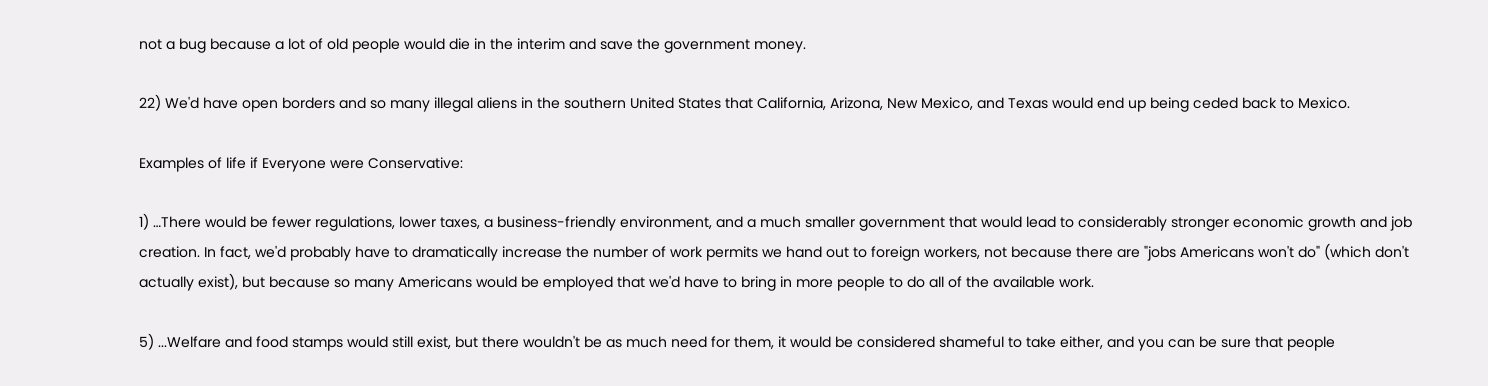not a bug because a lot of old people would die in the interim and save the government money.

22) We'd have open borders and so many illegal aliens in the southern United States that California, Arizona, New Mexico, and Texas would end up being ceded back to Mexico.

Examples of life if Everyone were Conservative:

1) …There would be fewer regulations, lower taxes, a business-friendly environment, and a much smaller government that would lead to considerably stronger economic growth and job creation. In fact, we'd probably have to dramatically increase the number of work permits we hand out to foreign workers, not because there are "jobs Americans won't do" (which don't actually exist), but because so many Americans would be employed that we'd have to bring in more people to do all of the available work.

5) ...Welfare and food stamps would still exist, but there wouldn't be as much need for them, it would be considered shameful to take either, and you can be sure that people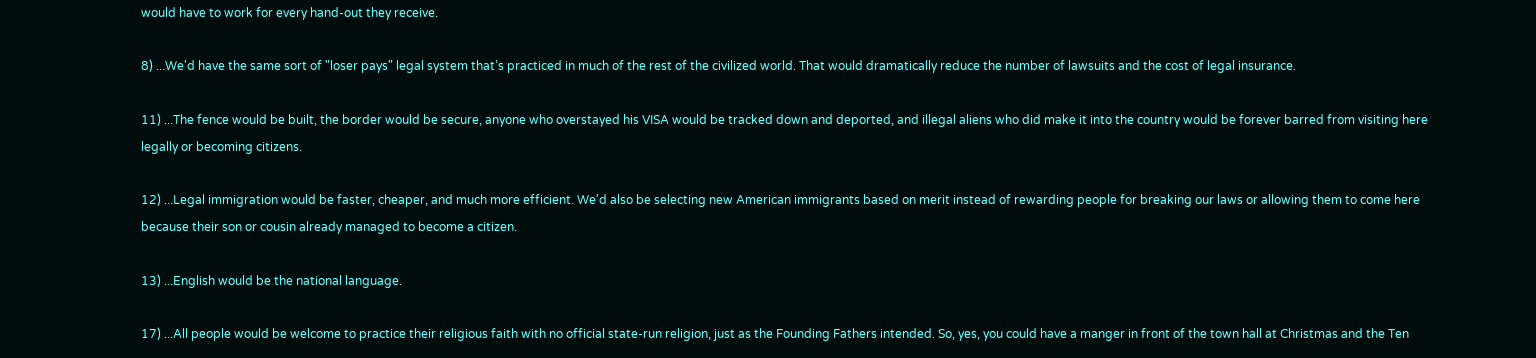would have to work for every hand-out they receive.

8) ...We'd have the same sort of "loser pays" legal system that’s practiced in much of the rest of the civilized world. That would dramatically reduce the number of lawsuits and the cost of legal insurance.

11) ...The fence would be built, the border would be secure, anyone who overstayed his VISA would be tracked down and deported, and illegal aliens who did make it into the country would be forever barred from visiting here legally or becoming citizens.

12) ...Legal immigration would be faster, cheaper, and much more efficient. We'd also be selecting new American immigrants based on merit instead of rewarding people for breaking our laws or allowing them to come here because their son or cousin already managed to become a citizen.

13) ...English would be the national language.

17) ...All people would be welcome to practice their religious faith with no official state-run religion, just as the Founding Fathers intended. So, yes, you could have a manger in front of the town hall at Christmas and the Ten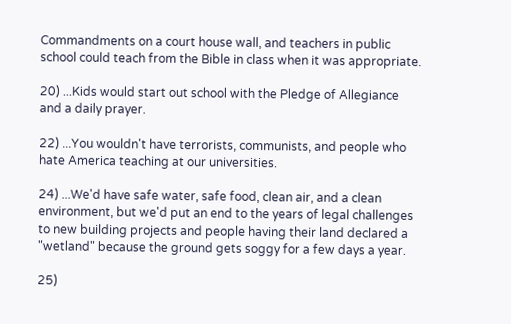Commandments on a court house wall, and teachers in public school could teach from the Bible in class when it was appropriate.

20) ...Kids would start out school with the Pledge of Allegiance and a daily prayer.

22) ...You wouldn't have terrorists, communists, and people who hate America teaching at our universities.

24) ...We'd have safe water, safe food, clean air, and a clean environment, but we'd put an end to the years of legal challenges to new building projects and people having their land declared a "wetland" because the ground gets soggy for a few days a year.

25)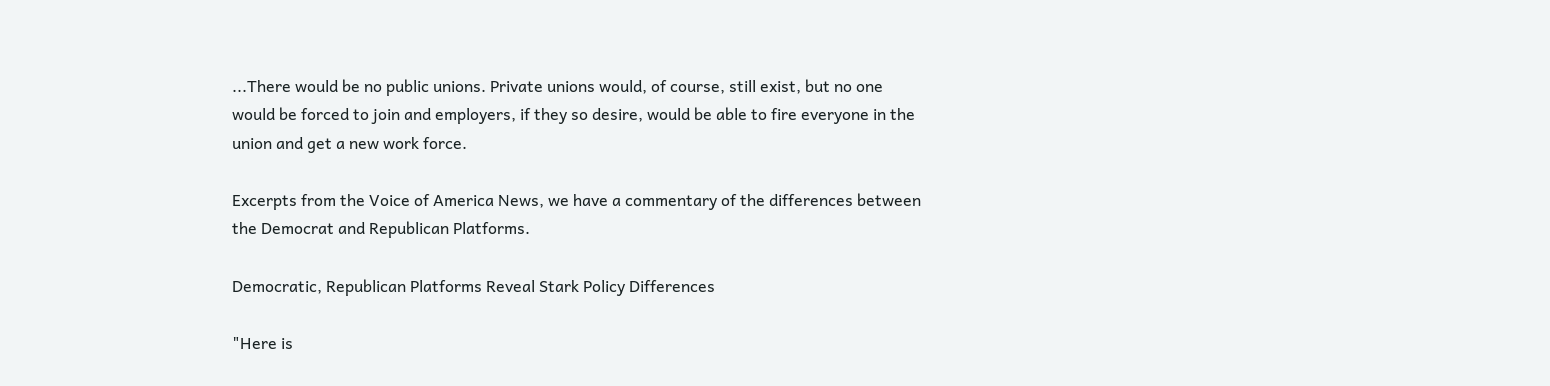...There would be no public unions. Private unions would, of course, still exist, but no one would be forced to join and employers, if they so desire, would be able to fire everyone in the union and get a new work force.

Excerpts from the Voice of America News, we have a commentary of the differences between the Democrat and Republican Platforms.

Democratic, Republican Platforms Reveal Stark Policy Differences

"Here is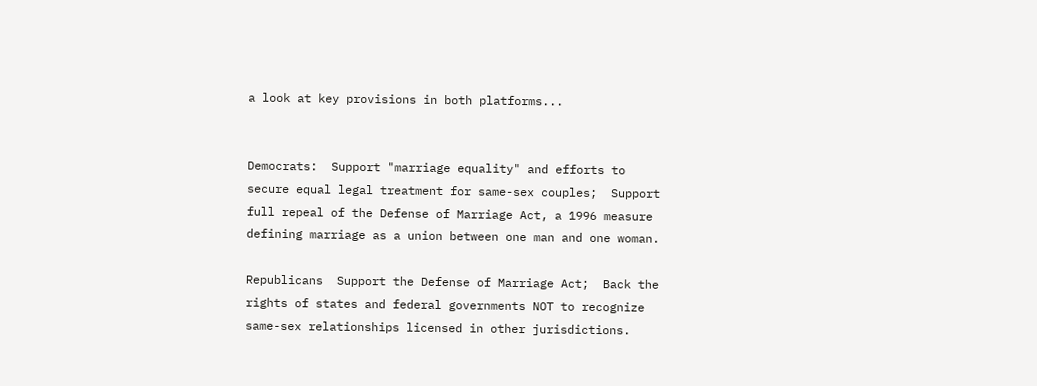a look at key provisions in both platforms...


Democrats:  Support "marriage equality" and efforts to secure equal legal treatment for same-sex couples;  Support full repeal of the Defense of Marriage Act, a 1996 measure defining marriage as a union between one man and one woman.

Republicans  Support the Defense of Marriage Act;  Back the rights of states and federal governments NOT to recognize same-sex relationships licensed in other jurisdictions.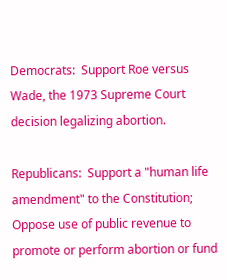Democrats:  Support Roe versus Wade, the 1973 Supreme Court decision legalizing abortion.

Republicans:  Support a "human life amendment" to the Constitution;  Oppose use of public revenue to promote or perform abortion or fund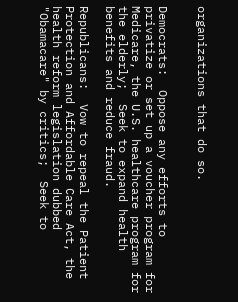organizations that do so.


Democrats:  Oppose any efforts to privatize or set up a voucher program for Medicare, the U.S. healthcare program for the elderly;  Seek to expand health benefits and reduce fraud.

Republicans:  Vow to repeal the Patient Protection and Affordable Care Act, the health reform legislation dubbed "Obamacare" by critics;  Seek to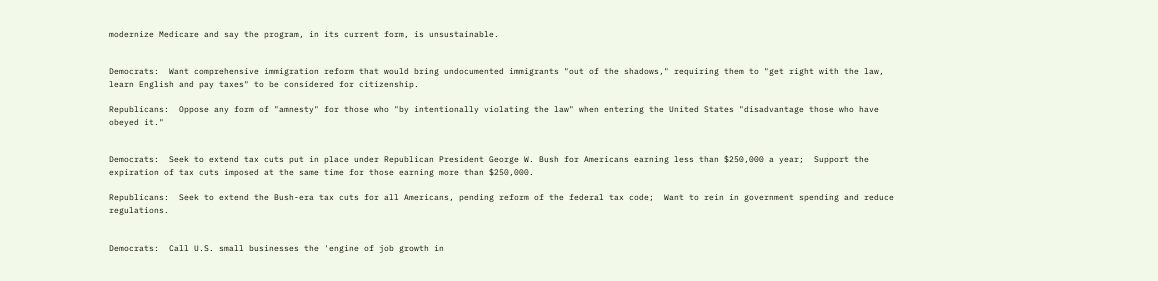modernize Medicare and say the program, in its current form, is unsustainable.


Democrats:  Want comprehensive immigration reform that would bring undocumented immigrants "out of the shadows," requiring them to "get right with the law, learn English and pay taxes" to be considered for citizenship.

Republicans:  Oppose any form of "amnesty" for those who "by intentionally violating the law" when entering the United States "disadvantage those who have obeyed it."


Democrats:  Seek to extend tax cuts put in place under Republican President George W. Bush for Americans earning less than $250,000 a year;  Support the expiration of tax cuts imposed at the same time for those earning more than $250,000.

Republicans:  Seek to extend the Bush-era tax cuts for all Americans, pending reform of the federal tax code;  Want to rein in government spending and reduce regulations.


Democrats:  Call U.S. small businesses the 'engine of job growth in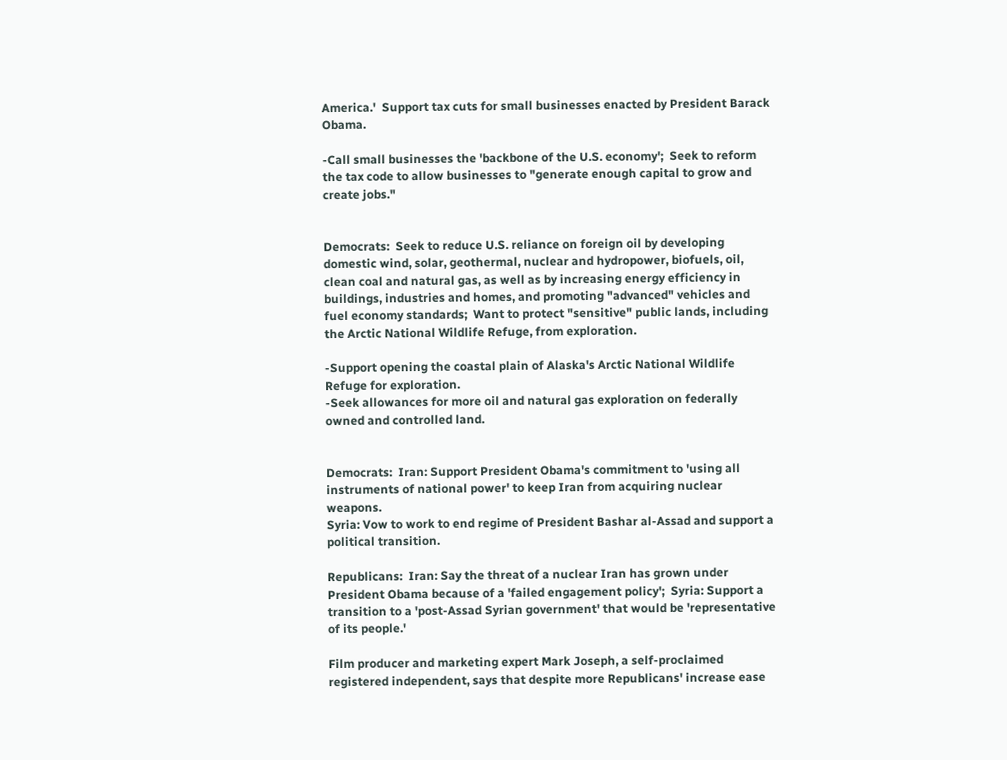America.'  Support tax cuts for small businesses enacted by President Barack Obama.

-Call small businesses the 'backbone of the U.S. economy';  Seek to reform the tax code to allow businesses to "generate enough capital to grow and create jobs."


Democrats:  Seek to reduce U.S. reliance on foreign oil by developing domestic wind, solar, geothermal, nuclear and hydropower, biofuels, oil, clean coal and natural gas, as well as by increasing energy efficiency in buildings, industries and homes, and promoting "advanced" vehicles and fuel economy standards;  Want to protect "sensitive" public lands, including the Arctic National Wildlife Refuge, from exploration.

-Support opening the coastal plain of Alaska's Arctic National Wildlife Refuge for exploration.
-Seek allowances for more oil and natural gas exploration on federally owned and controlled land.


Democrats:  Iran: Support President Obama's commitment to 'using all instruments of national power' to keep Iran from acquiring nuclear weapons.
Syria: Vow to work to end regime of President Bashar al-Assad and support a political transition.

Republicans:  Iran: Say the threat of a nuclear Iran has grown under President Obama because of a 'failed engagement policy';  Syria: Support a transition to a 'post-Assad Syrian government' that would be 'representative of its people.'

Film producer and marketing expert Mark Joseph, a self-proclaimed registered independent, says that despite more Republicans' increase ease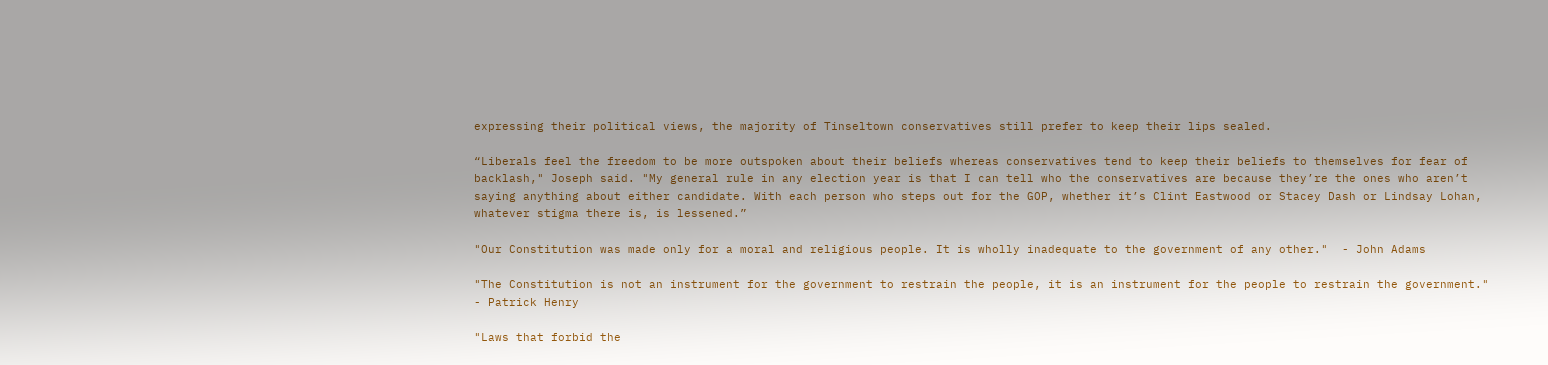expressing their political views, the majority of Tinseltown conservatives still prefer to keep their lips sealed.

“Liberals feel the freedom to be more outspoken about their beliefs whereas conservatives tend to keep their beliefs to themselves for fear of backlash," Joseph said. "My general rule in any election year is that I can tell who the conservatives are because they’re the ones who aren’t saying anything about either candidate. With each person who steps out for the GOP, whether it’s Clint Eastwood or Stacey Dash or Lindsay Lohan, whatever stigma there is, is lessened.”

"Our Constitution was made only for a moral and religious people. It is wholly inadequate to the government of any other."  - John Adams

"The Constitution is not an instrument for the government to restrain the people, it is an instrument for the people to restrain the government."  - Patrick Henry

"Laws that forbid the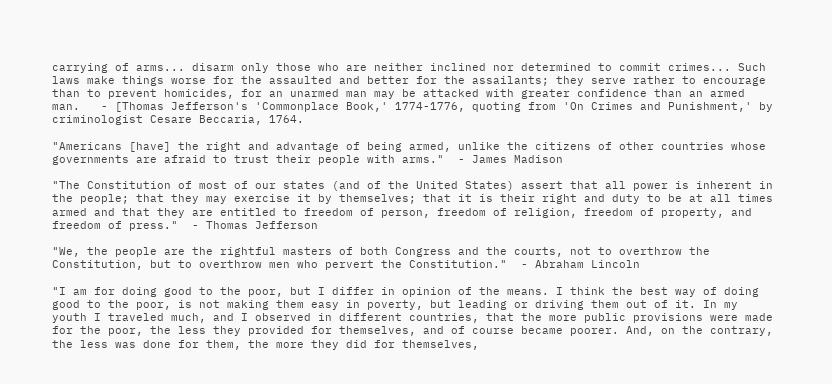carrying of arms... disarm only those who are neither inclined nor determined to commit crimes... Such laws make things worse for the assaulted and better for the assailants; they serve rather to encourage than to prevent homicides, for an unarmed man may be attacked with greater confidence than an armed man.   - [Thomas Jefferson's 'Commonplace Book,' 1774-1776, quoting from 'On Crimes and Punishment,' by criminologist Cesare Beccaria, 1764.

"Americans [have] the right and advantage of being armed, unlike the citizens of other countries whose governments are afraid to trust their people with arms."  - James Madison

"The Constitution of most of our states (and of the United States) assert that all power is inherent in the people; that they may exercise it by themselves; that it is their right and duty to be at all times armed and that they are entitled to freedom of person, freedom of religion, freedom of property, and freedom of press."  - Thomas Jefferson

"We, the people are the rightful masters of both Congress and the courts, not to overthrow the Constitution, but to overthrow men who pervert the Constitution."  - Abraham Lincoln

"I am for doing good to the poor, but I differ in opinion of the means. I think the best way of doing good to the poor, is not making them easy in poverty, but leading or driving them out of it. In my youth I traveled much, and I observed in different countries, that the more public provisions were made for the poor, the less they provided for themselves, and of course became poorer. And, on the contrary, the less was done for them, the more they did for themselves,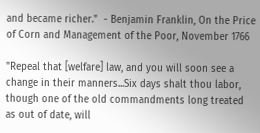and became richer."  - Benjamin Franklin, On the Price of Corn and Management of the Poor, November 1766

"Repeal that [welfare] law, and you will soon see a change in their manners...Six days shalt thou labor, though one of the old commandments long treated as out of date, will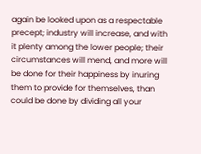again be looked upon as a respectable precept; industry will increase, and with it plenty among the lower people; their circumstances will mend, and more will be done for their happiness by inuring them to provide for themselves, than could be done by dividing all your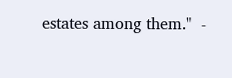estates among them."  -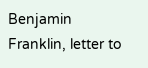Benjamin Franklin, letter to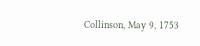Collinson, May 9, 1753